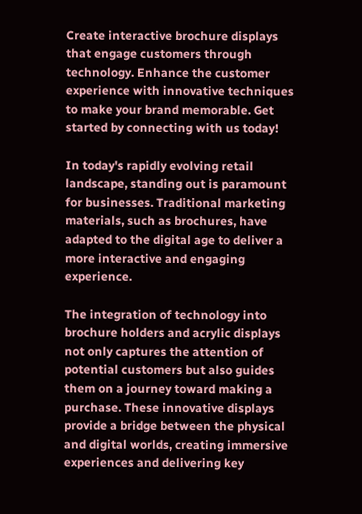Create interactive brochure displays that engage customers through technology. Enhance the customer experience with innovative techniques to make your brand memorable. Get started by connecting with us today!

In today's rapidly evolving retail landscape, standing out is paramount for businesses. Traditional marketing materials, such as brochures, have adapted to the digital age to deliver a more interactive and engaging experience.

The integration of technology into brochure holders and acrylic displays not only captures the attention of potential customers but also guides them on a journey toward making a purchase. These innovative displays provide a bridge between the physical and digital worlds, creating immersive experiences and delivering key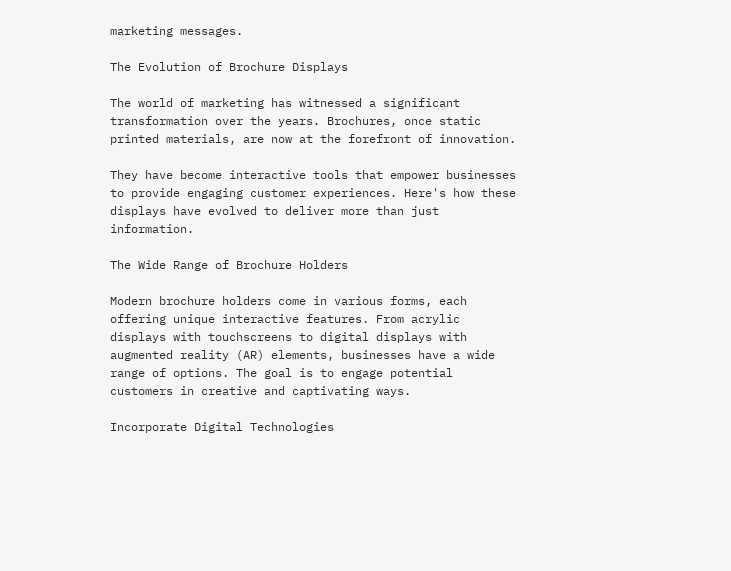marketing messages.

The Evolution of Brochure Displays

The world of marketing has witnessed a significant transformation over the years. Brochures, once static printed materials, are now at the forefront of innovation.

They have become interactive tools that empower businesses to provide engaging customer experiences. Here's how these displays have evolved to deliver more than just information.

The Wide Range of Brochure Holders

Modern brochure holders come in various forms, each offering unique interactive features. From acrylic displays with touchscreens to digital displays with augmented reality (AR) elements, businesses have a wide range of options. The goal is to engage potential customers in creative and captivating ways.

Incorporate Digital Technologies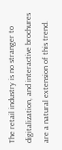The retail industry is no stranger to digitalization, and interactive brochures are a natural extension of this trend.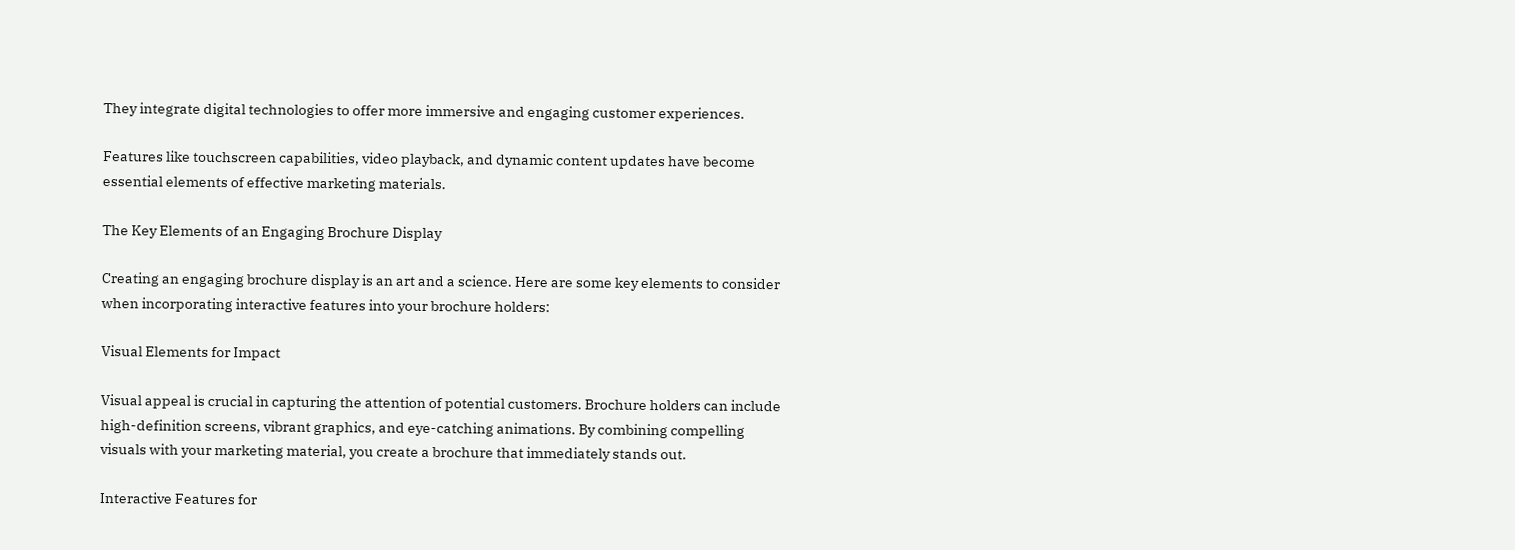They integrate digital technologies to offer more immersive and engaging customer experiences.

Features like touchscreen capabilities, video playback, and dynamic content updates have become essential elements of effective marketing materials.

The Key Elements of an Engaging Brochure Display

Creating an engaging brochure display is an art and a science. Here are some key elements to consider when incorporating interactive features into your brochure holders:

Visual Elements for Impact

Visual appeal is crucial in capturing the attention of potential customers. Brochure holders can include high-definition screens, vibrant graphics, and eye-catching animations. By combining compelling visuals with your marketing material, you create a brochure that immediately stands out.

Interactive Features for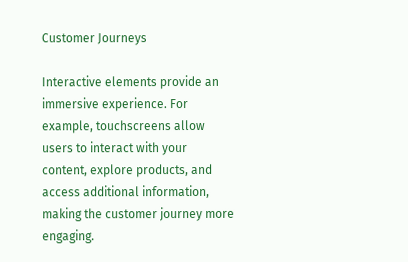Customer Journeys

Interactive elements provide an immersive experience. For example, touchscreens allow users to interact with your content, explore products, and access additional information, making the customer journey more engaging.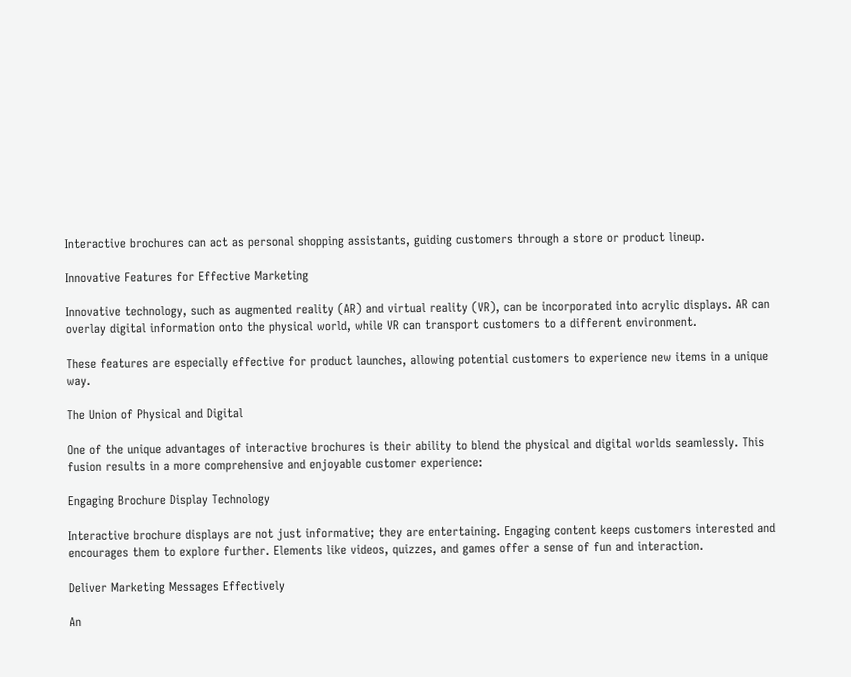Interactive brochures can act as personal shopping assistants, guiding customers through a store or product lineup.

Innovative Features for Effective Marketing

Innovative technology, such as augmented reality (AR) and virtual reality (VR), can be incorporated into acrylic displays. AR can overlay digital information onto the physical world, while VR can transport customers to a different environment.

These features are especially effective for product launches, allowing potential customers to experience new items in a unique way.

The Union of Physical and Digital

One of the unique advantages of interactive brochures is their ability to blend the physical and digital worlds seamlessly. This fusion results in a more comprehensive and enjoyable customer experience:

Engaging Brochure Display Technology

Interactive brochure displays are not just informative; they are entertaining. Engaging content keeps customers interested and encourages them to explore further. Elements like videos, quizzes, and games offer a sense of fun and interaction.

Deliver Marketing Messages Effectively

An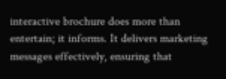interactive brochure does more than entertain; it informs. It delivers marketing messages effectively, ensuring that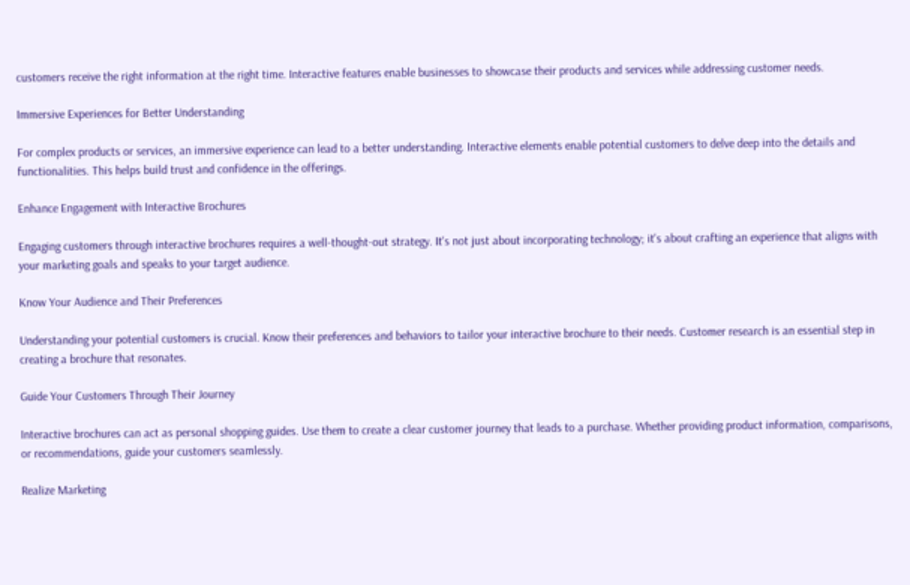customers receive the right information at the right time. Interactive features enable businesses to showcase their products and services while addressing customer needs.

Immersive Experiences for Better Understanding

For complex products or services, an immersive experience can lead to a better understanding. Interactive elements enable potential customers to delve deep into the details and functionalities. This helps build trust and confidence in the offerings.

Enhance Engagement with Interactive Brochures

Engaging customers through interactive brochures requires a well-thought-out strategy. It's not just about incorporating technology; it's about crafting an experience that aligns with your marketing goals and speaks to your target audience.

Know Your Audience and Their Preferences

Understanding your potential customers is crucial. Know their preferences and behaviors to tailor your interactive brochure to their needs. Customer research is an essential step in creating a brochure that resonates.

Guide Your Customers Through Their Journey

Interactive brochures can act as personal shopping guides. Use them to create a clear customer journey that leads to a purchase. Whether providing product information, comparisons, or recommendations, guide your customers seamlessly.

Realize Marketing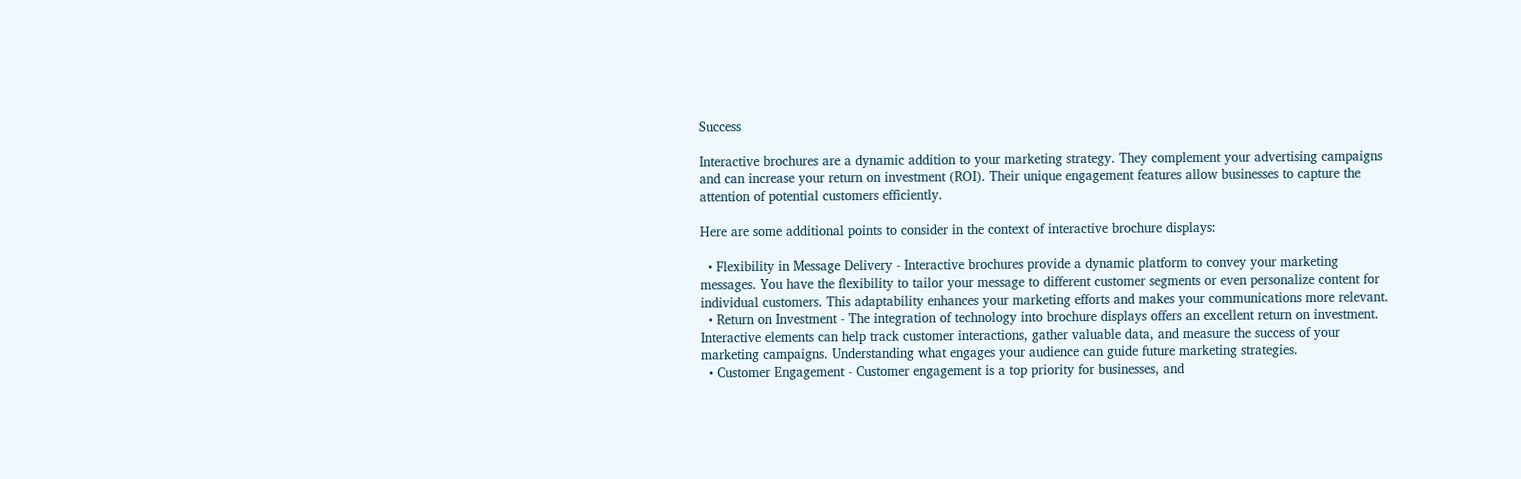Success

Interactive brochures are a dynamic addition to your marketing strategy. They complement your advertising campaigns and can increase your return on investment (ROI). Their unique engagement features allow businesses to capture the attention of potential customers efficiently.

Here are some additional points to consider in the context of interactive brochure displays:

  • Flexibility in Message Delivery - Interactive brochures provide a dynamic platform to convey your marketing messages. You have the flexibility to tailor your message to different customer segments or even personalize content for individual customers. This adaptability enhances your marketing efforts and makes your communications more relevant.
  • Return on Investment - The integration of technology into brochure displays offers an excellent return on investment. Interactive elements can help track customer interactions, gather valuable data, and measure the success of your marketing campaigns. Understanding what engages your audience can guide future marketing strategies.
  • Customer Engagement - Customer engagement is a top priority for businesses, and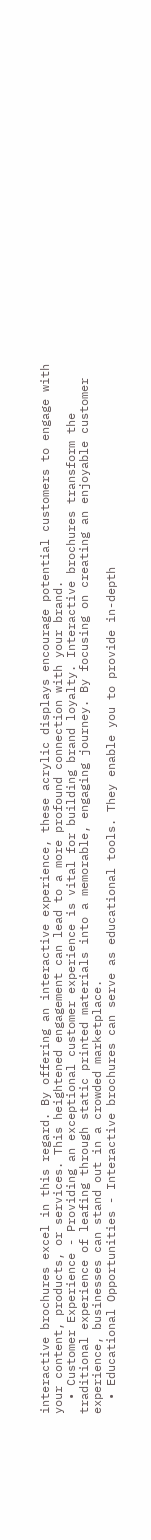interactive brochures excel in this regard. By offering an interactive experience, these acrylic displays encourage potential customers to engage with your content, products, or services. This heightened engagement can lead to a more profound connection with your brand.
  • Customer Experience - Providing an exceptional customer experience is vital for building brand loyalty. Interactive brochures transform the traditional experience of leafing through static printed materials into a memorable, engaging journey. By focusing on creating an enjoyable customer experience, businesses can stand out in a crowded marketplace.
  • Educational Opportunities - Interactive brochures can serve as educational tools. They enable you to provide in-depth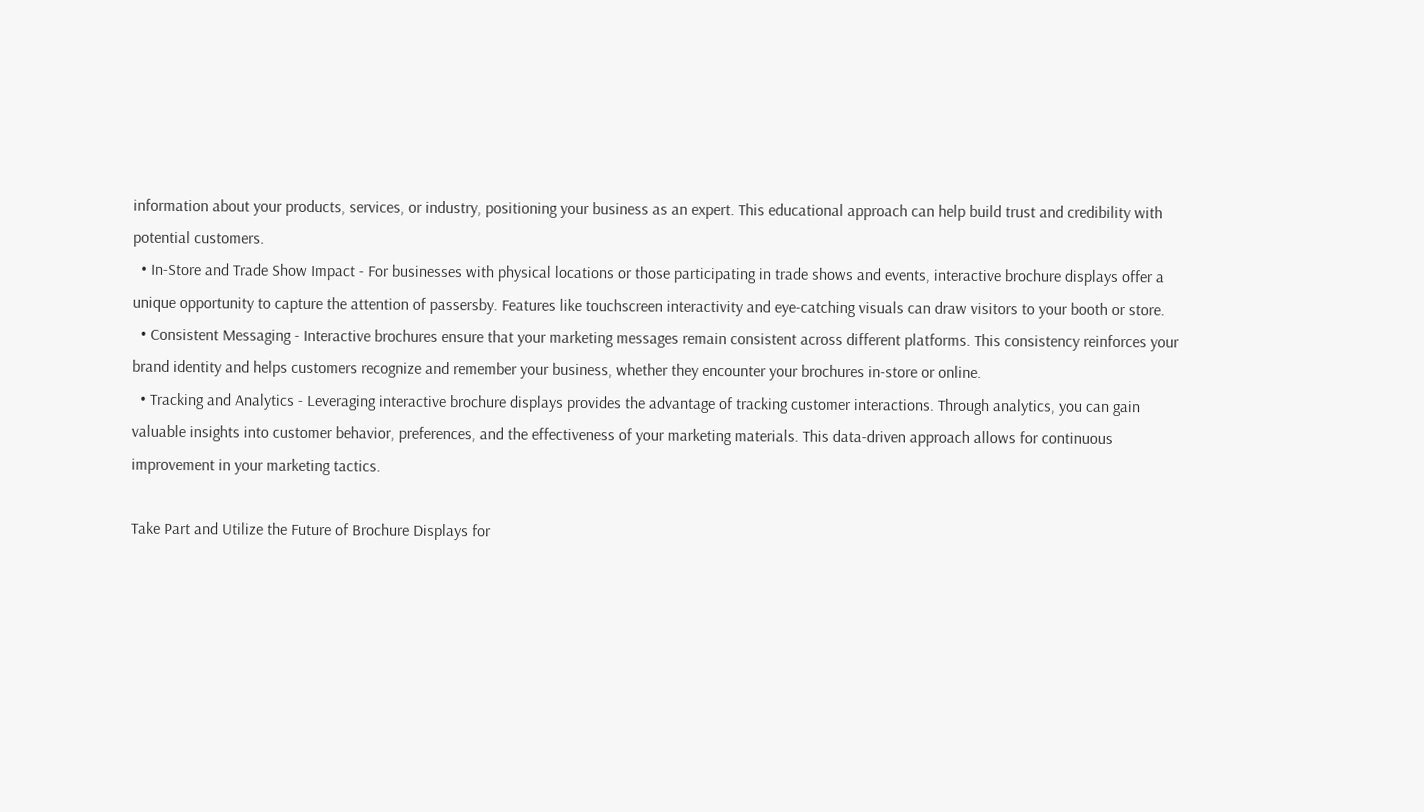information about your products, services, or industry, positioning your business as an expert. This educational approach can help build trust and credibility with potential customers.
  • In-Store and Trade Show Impact - For businesses with physical locations or those participating in trade shows and events, interactive brochure displays offer a unique opportunity to capture the attention of passersby. Features like touchscreen interactivity and eye-catching visuals can draw visitors to your booth or store.
  • Consistent Messaging - Interactive brochures ensure that your marketing messages remain consistent across different platforms. This consistency reinforces your brand identity and helps customers recognize and remember your business, whether they encounter your brochures in-store or online.
  • Tracking and Analytics - Leveraging interactive brochure displays provides the advantage of tracking customer interactions. Through analytics, you can gain valuable insights into customer behavior, preferences, and the effectiveness of your marketing materials. This data-driven approach allows for continuous improvement in your marketing tactics.

Take Part and Utilize the Future of Brochure Displays for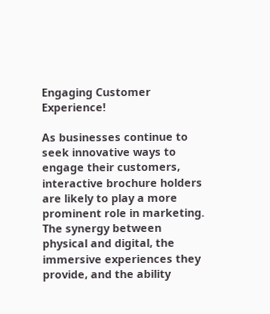Engaging Customer Experience!

As businesses continue to seek innovative ways to engage their customers, interactive brochure holders are likely to play a more prominent role in marketing. The synergy between physical and digital, the immersive experiences they provide, and the ability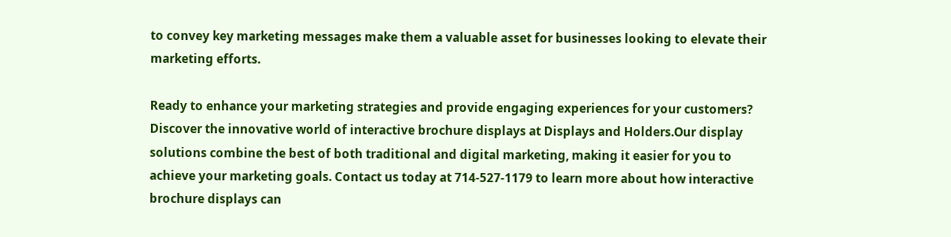to convey key marketing messages make them a valuable asset for businesses looking to elevate their marketing efforts.

Ready to enhance your marketing strategies and provide engaging experiences for your customers? Discover the innovative world of interactive brochure displays at Displays and Holders.Our display solutions combine the best of both traditional and digital marketing, making it easier for you to achieve your marketing goals. Contact us today at 714-527-1179 to learn more about how interactive brochure displays can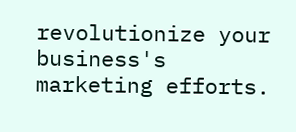revolutionize your business's marketing efforts.